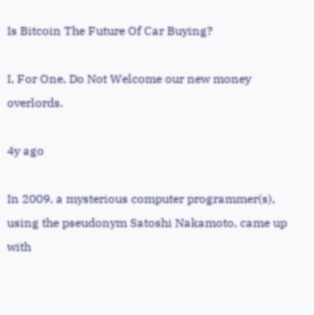Is Bitcoin The Future Of Car Buying?

I, For One, Do Not Welcome our new money overlords.

4y ago

In 2009, a mysterious computer programmer(s), using the pseudonym Satoshi Nakamoto, came up with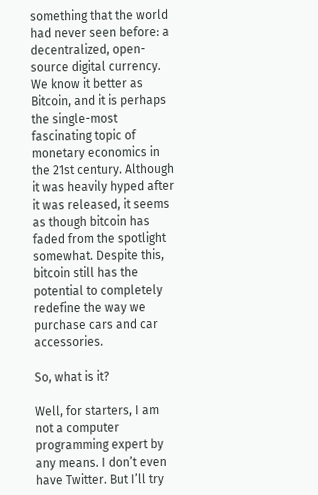something that the world had never seen before: a decentralized, open-source digital currency. We know it better as Bitcoin, and it is perhaps the single-most fascinating topic of monetary economics in the 21st century. Although it was heavily hyped after it was released, it seems as though bitcoin has faded from the spotlight somewhat. Despite this, bitcoin still has the potential to completely redefine the way we purchase cars and car accessories.

So, what is it?

Well, for starters, I am not a computer programming expert by any means. I don’t even have Twitter. But I’ll try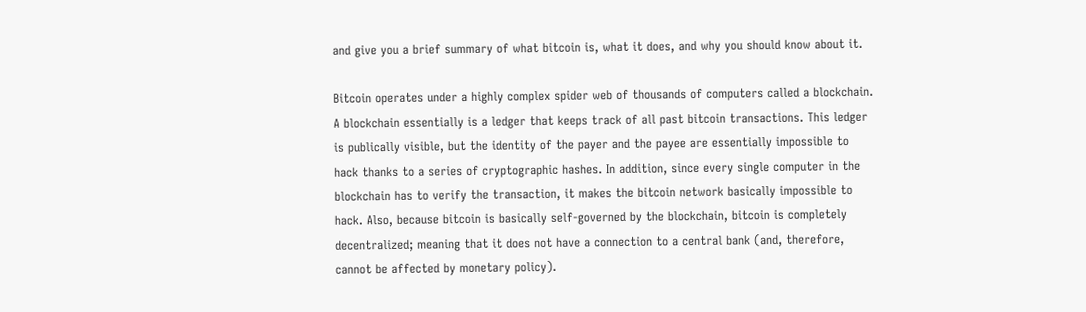and give you a brief summary of what bitcoin is, what it does, and why you should know about it.

Bitcoin operates under a highly complex spider web of thousands of computers called a blockchain. A blockchain essentially is a ledger that keeps track of all past bitcoin transactions. This ledger is publically visible, but the identity of the payer and the payee are essentially impossible to hack thanks to a series of cryptographic hashes. In addition, since every single computer in the blockchain has to verify the transaction, it makes the bitcoin network basically impossible to hack. Also, because bitcoin is basically self-governed by the blockchain, bitcoin is completely decentralized; meaning that it does not have a connection to a central bank (and, therefore, cannot be affected by monetary policy).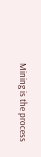Mining is the process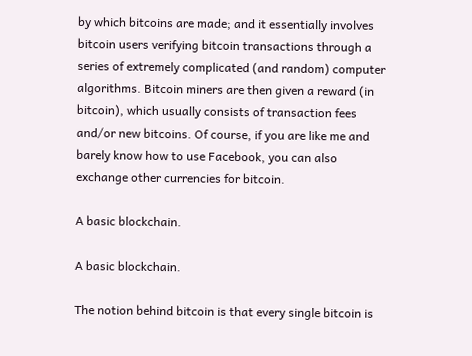by which bitcoins are made; and it essentially involves bitcoin users verifying bitcoin transactions through a series of extremely complicated (and random) computer algorithms. Bitcoin miners are then given a reward (in bitcoin), which usually consists of transaction fees and/or new bitcoins. Of course, if you are like me and barely know how to use Facebook, you can also exchange other currencies for bitcoin.

A basic blockchain.

A basic blockchain.

The notion behind bitcoin is that every single bitcoin is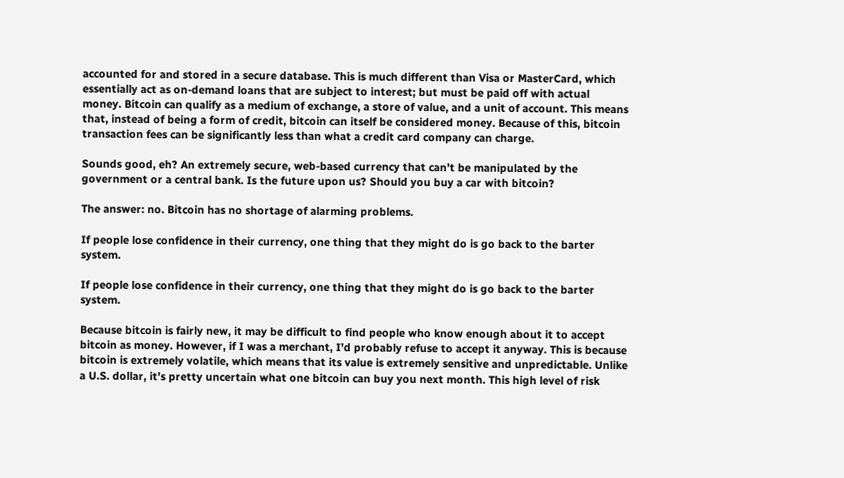accounted for and stored in a secure database. This is much different than Visa or MasterCard, which essentially act as on-demand loans that are subject to interest; but must be paid off with actual money. Bitcoin can qualify as a medium of exchange, a store of value, and a unit of account. This means that, instead of being a form of credit, bitcoin can itself be considered money. Because of this, bitcoin transaction fees can be significantly less than what a credit card company can charge.

Sounds good, eh? An extremely secure, web-based currency that can’t be manipulated by the government or a central bank. Is the future upon us? Should you buy a car with bitcoin?

The answer: no. Bitcoin has no shortage of alarming problems.

If people lose confidence in their currency, one thing that they might do is go back to the barter system.

If people lose confidence in their currency, one thing that they might do is go back to the barter system.

Because bitcoin is fairly new, it may be difficult to find people who know enough about it to accept bitcoin as money. However, if I was a merchant, I’d probably refuse to accept it anyway. This is because bitcoin is extremely volatile, which means that its value is extremely sensitive and unpredictable. Unlike a U.S. dollar, it’s pretty uncertain what one bitcoin can buy you next month. This high level of risk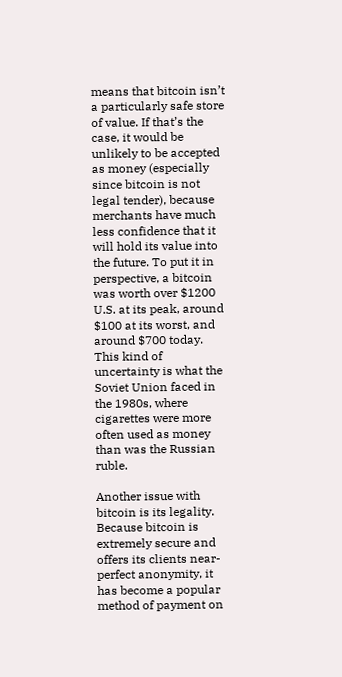means that bitcoin isn’t a particularly safe store of value. If that’s the case, it would be unlikely to be accepted as money (especially since bitcoin is not legal tender), because merchants have much less confidence that it will hold its value into the future. To put it in perspective, a bitcoin was worth over $1200 U.S. at its peak, around $100 at its worst, and around $700 today. This kind of uncertainty is what the Soviet Union faced in the 1980s, where cigarettes were more often used as money than was the Russian ruble.

Another issue with bitcoin is its legality. Because bitcoin is extremely secure and offers its clients near-perfect anonymity, it has become a popular method of payment on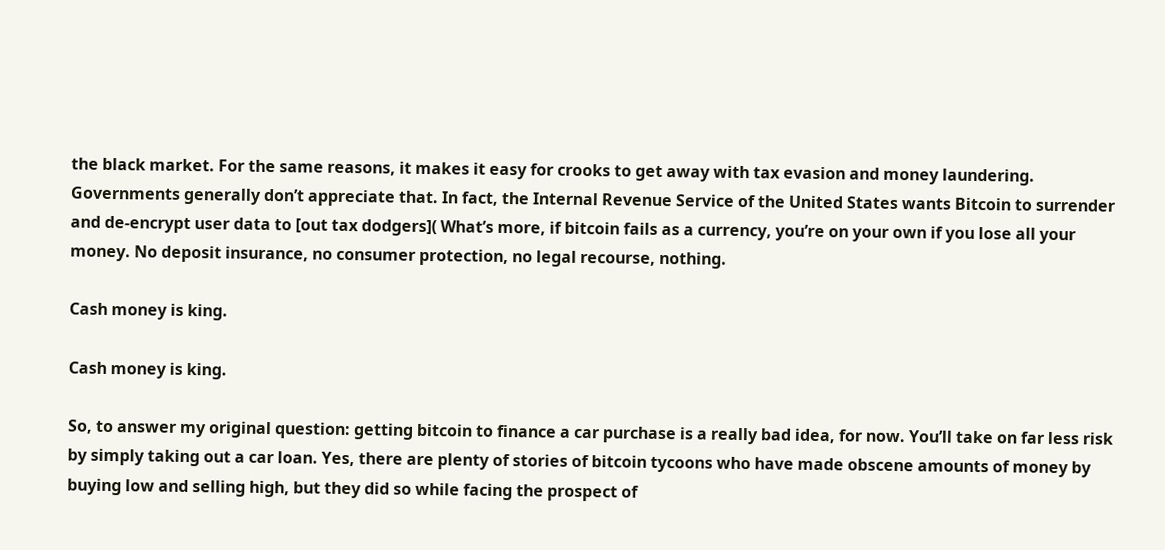the black market. For the same reasons, it makes it easy for crooks to get away with tax evasion and money laundering. Governments generally don’t appreciate that. In fact, the Internal Revenue Service of the United States wants Bitcoin to surrender and de-encrypt user data to [out tax dodgers]( What’s more, if bitcoin fails as a currency, you’re on your own if you lose all your money. No deposit insurance, no consumer protection, no legal recourse, nothing.

Cash money is king.

Cash money is king.

So, to answer my original question: getting bitcoin to finance a car purchase is a really bad idea, for now. You’ll take on far less risk by simply taking out a car loan. Yes, there are plenty of stories of bitcoin tycoons who have made obscene amounts of money by buying low and selling high, but they did so while facing the prospect of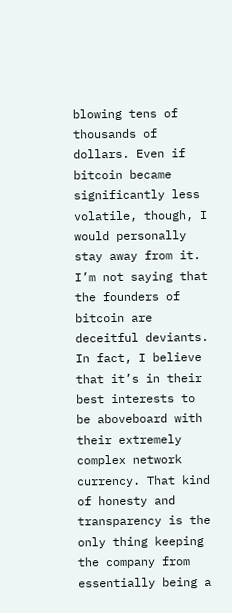blowing tens of thousands of dollars. Even if bitcoin became significantly less volatile, though, I would personally stay away from it. I’m not saying that the founders of bitcoin are deceitful deviants. In fact, I believe that it’s in their best interests to be aboveboard with their extremely complex network currency. That kind of honesty and transparency is the only thing keeping the company from essentially being a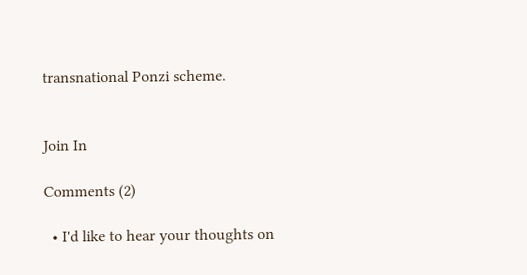transnational Ponzi scheme.


Join In

Comments (2)

  • I'd like to hear your thoughts on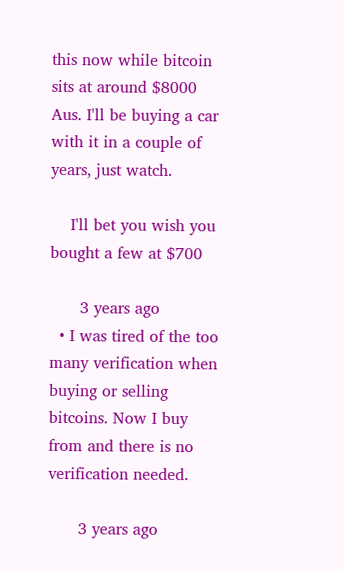this now while bitcoin sits at around $8000 Aus. I'll be buying a car with it in a couple of years, just watch.

    I'll bet you wish you bought a few at $700

      3 years ago
  • I was tired of the too many verification when buying or selling bitcoins. Now I buy from and there is no verification needed.

      3 years ago